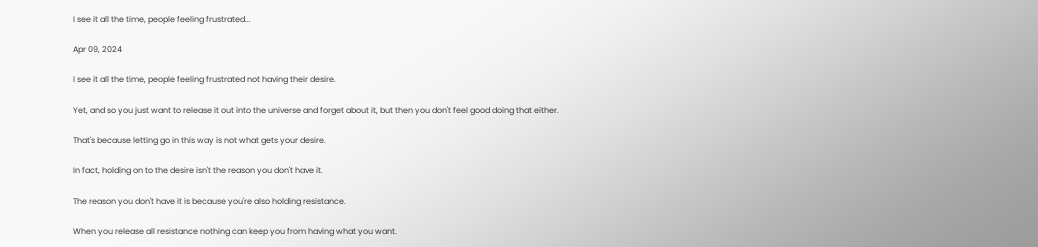I see it all the time, people feeling frustrated...

Apr 09, 2024

I see it all the time, people feeling frustrated not having their desire.

Yet, and so you just want to release it out into the universe and forget about it, but then you don't feel good doing that either.

That's because letting go in this way is not what gets your desire.

In fact, holding on to the desire isn't the reason you don't have it.

The reason you don't have it is because you're also holding resistance.

When you release all resistance nothing can keep you from having what you want.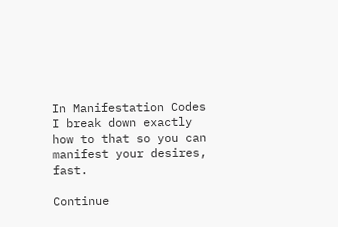In Manifestation Codes I break down exactly how to that so you can manifest your desires, fast.

Continue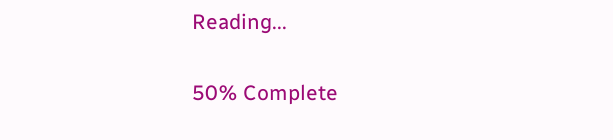Reading...

50% Complete